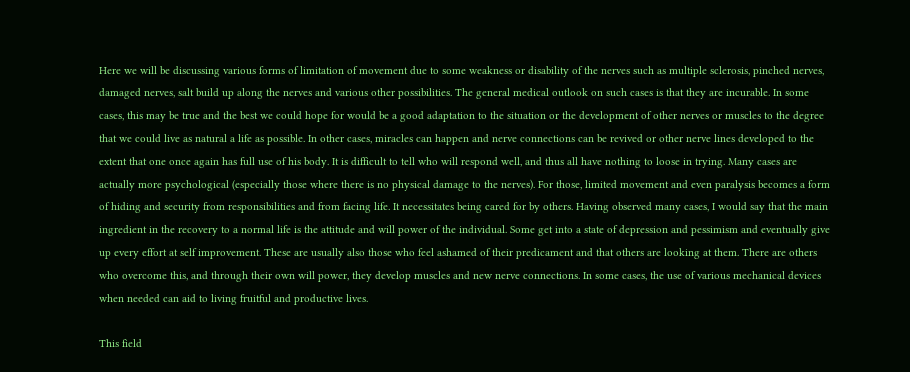Here we will be discussing various forms of limitation of movement due to some weakness or disability of the nerves such as multiple sclerosis, pinched nerves, damaged nerves, salt build up along the nerves and various other possibilities. The general medical outlook on such cases is that they are incurable. In some cases, this may be true and the best we could hope for would be a good adaptation to the situation or the development of other nerves or muscles to the degree that we could live as natural a life as possible. In other cases, miracles can happen and nerve connections can be revived or other nerve lines developed to the extent that one once again has full use of his body. It is difficult to tell who will respond well, and thus all have nothing to loose in trying. Many cases are actually more psychological (especially those where there is no physical damage to the nerves). For those, limited movement and even paralysis becomes a form of hiding and security from responsibilities and from facing life. It necessitates being cared for by others. Having observed many cases, I would say that the main ingredient in the recovery to a normal life is the attitude and will power of the individual. Some get into a state of depression and pessimism and eventually give up every effort at self improvement. These are usually also those who feel ashamed of their predicament and that others are looking at them. There are others who overcome this, and through their own will power, they develop muscles and new nerve connections. In some cases, the use of various mechanical devices when needed can aid to living fruitful and productive lives.

This field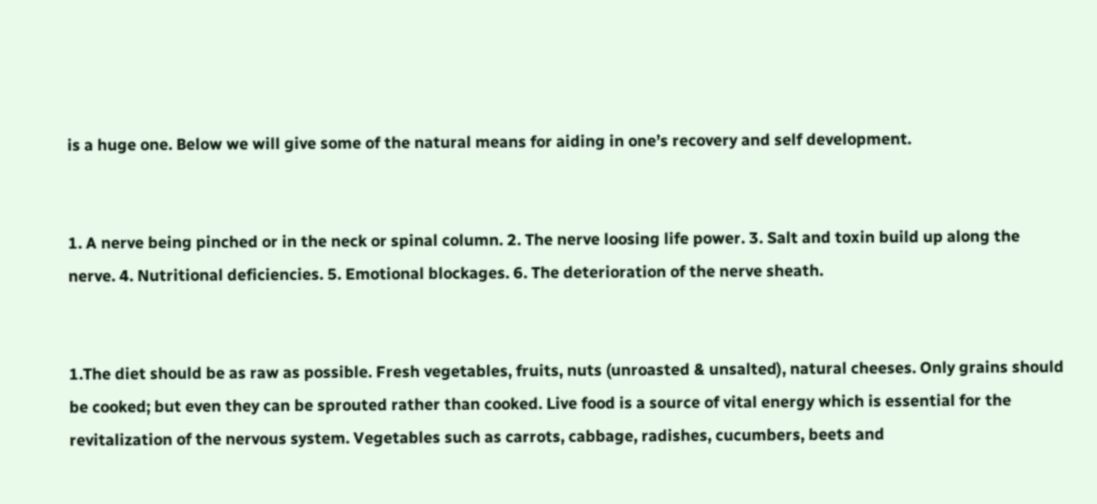is a huge one. Below we will give some of the natural means for aiding in one’s recovery and self development.


1. A nerve being pinched or in the neck or spinal column. 2. The nerve loosing life power. 3. Salt and toxin build up along the nerve. 4. Nutritional deficiencies. 5. Emotional blockages. 6. The deterioration of the nerve sheath.


1.The diet should be as raw as possible. Fresh vegetables, fruits, nuts (unroasted & unsalted), natural cheeses. Only grains should be cooked; but even they can be sprouted rather than cooked. Live food is a source of vital energy which is essential for the revitalization of the nervous system. Vegetables such as carrots, cabbage, radishes, cucumbers, beets and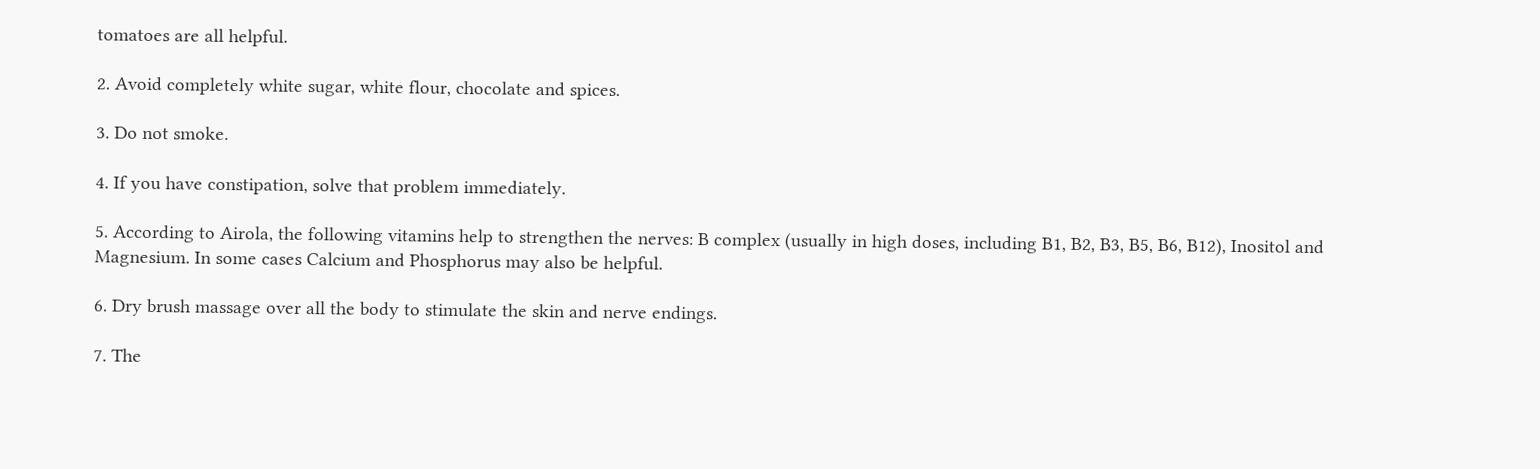tomatoes are all helpful.

2. Avoid completely white sugar, white flour, chocolate and spices.

3. Do not smoke.

4. If you have constipation, solve that problem immediately.

5. According to Airola, the following vitamins help to strengthen the nerves: B complex (usually in high doses, including B1, B2, B3, B5, B6, B12), Inositol and Magnesium. In some cases Calcium and Phosphorus may also be helpful.

6. Dry brush massage over all the body to stimulate the skin and nerve endings.

7. The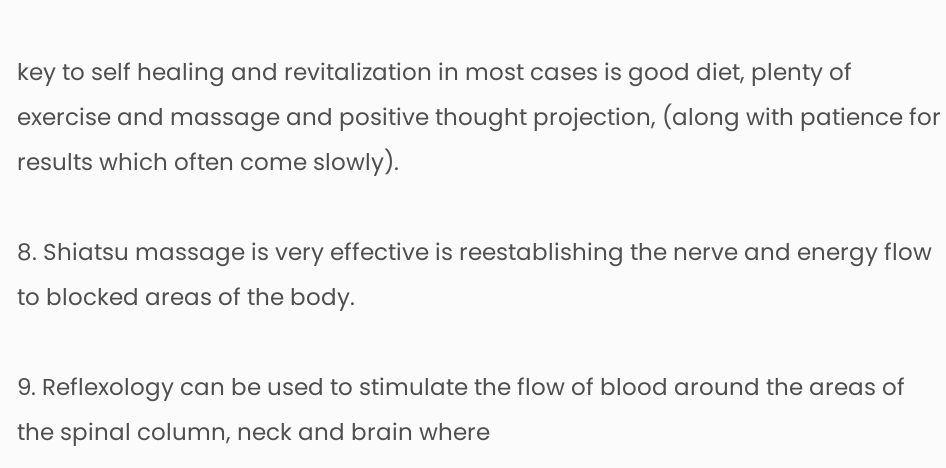key to self healing and revitalization in most cases is good diet, plenty of exercise and massage and positive thought projection, (along with patience for results which often come slowly).

8. Shiatsu massage is very effective is reestablishing the nerve and energy flow to blocked areas of the body.

9. Reflexology can be used to stimulate the flow of blood around the areas of the spinal column, neck and brain where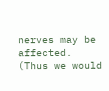nerves may be affected. (Thus we would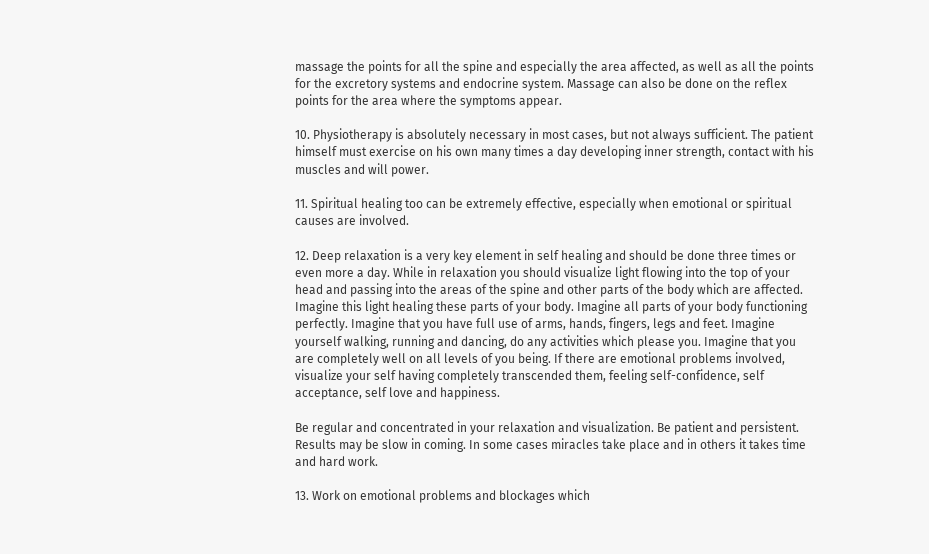massage the points for all the spine and especially the area affected, as well as all the points for the excretory systems and endocrine system. Massage can also be done on the reflex points for the area where the symptoms appear.

10. Physiotherapy is absolutely necessary in most cases, but not always sufficient. The patient himself must exercise on his own many times a day developing inner strength, contact with his muscles and will power.

11. Spiritual healing too can be extremely effective, especially when emotional or spiritual causes are involved.

12. Deep relaxation is a very key element in self healing and should be done three times or even more a day. While in relaxation you should visualize light flowing into the top of your head and passing into the areas of the spine and other parts of the body which are affected. Imagine this light healing these parts of your body. Imagine all parts of your body functioning perfectly. Imagine that you have full use of arms, hands, fingers, legs and feet. Imagine yourself walking, running and dancing, do any activities which please you. Imagine that you are completely well on all levels of you being. If there are emotional problems involved, visualize your self having completely transcended them, feeling self-confidence, self acceptance, self love and happiness.

Be regular and concentrated in your relaxation and visualization. Be patient and persistent. Results may be slow in coming. In some cases miracles take place and in others it takes time and hard work.

13. Work on emotional problems and blockages which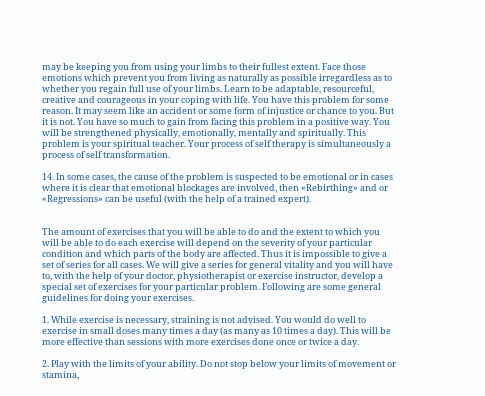may be keeping you from using your limbs to their fullest extent. Face those emotions which prevent you from living as naturally as possible irregardless as to whether you regain full use of your limbs. Learn to be adaptable, resourceful, creative and courageous in your coping with life. You have this problem for some reason. It may seem like an accident or some form of injustice or chance to you. But it is not. You have so much to gain from facing this problem in a positive way. You will be strengthened physically, emotionally, mentally and spiritually. This problem is your spiritual teacher. Your process of self therapy is simultaneously a process of self transformation.

14. In some cases, the cause of the problem is suspected to be emotional or in cases where it is clear that emotional blockages are involved, then «Rebirthing» and or «Regressions» can be useful (with the help of a trained expert).


The amount of exercises that you will be able to do and the extent to which you will be able to do each exercise will depend on the severity of your particular condition and which parts of the body are affected. Thus it is impossible to give a set of series for all cases. We will give a series for general vitality and you will have to, with the help of your doctor, physiotherapist or exercise instructor, develop a special set of exercises for your particular problem. Following are some general guidelines for doing your exercises.

1. While exercise is necessary, straining is not advised. You would do well to exercise in small doses many times a day (as many as 10 times a day). This will be more effective than sessions with more exercises done once or twice a day.

2. Play with the limits of your ability. Do not stop below your limits of movement or stamina,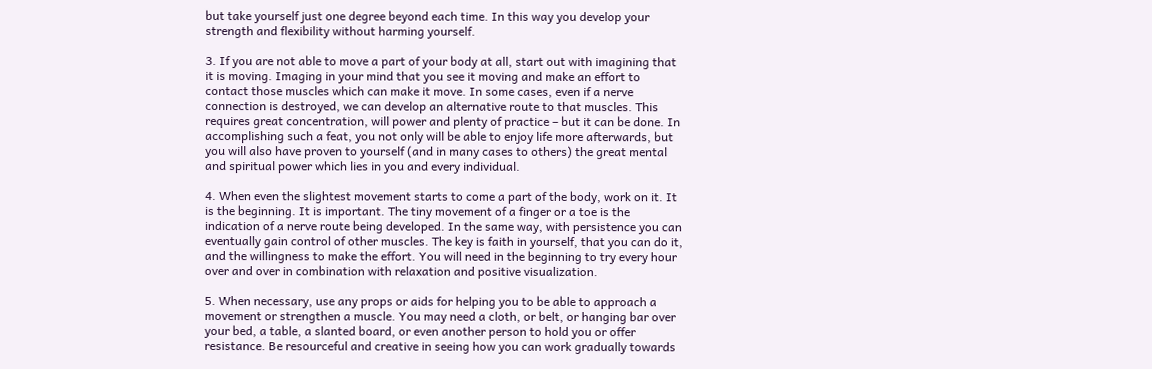but take yourself just one degree beyond each time. In this way you develop your strength and flexibility without harming yourself.

3. If you are not able to move a part of your body at all, start out with imagining that it is moving. Imaging in your mind that you see it moving and make an effort to contact those muscles which can make it move. In some cases, even if a nerve connection is destroyed, we can develop an alternative route to that muscles. This requires great concentration, will power and plenty of practice – but it can be done. In accomplishing such a feat, you not only will be able to enjoy life more afterwards, but you will also have proven to yourself (and in many cases to others) the great mental and spiritual power which lies in you and every individual.

4. When even the slightest movement starts to come a part of the body, work on it. It is the beginning. It is important. The tiny movement of a finger or a toe is the indication of a nerve route being developed. In the same way, with persistence you can eventually gain control of other muscles. The key is faith in yourself, that you can do it, and the willingness to make the effort. You will need in the beginning to try every hour over and over in combination with relaxation and positive visualization.

5. When necessary, use any props or aids for helping you to be able to approach a movement or strengthen a muscle. You may need a cloth, or belt, or hanging bar over your bed, a table, a slanted board, or even another person to hold you or offer resistance. Be resourceful and creative in seeing how you can work gradually towards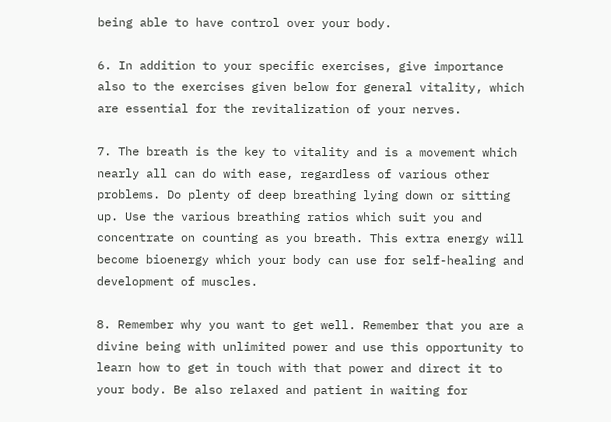being able to have control over your body.

6. In addition to your specific exercises, give importance also to the exercises given below for general vitality, which are essential for the revitalization of your nerves.

7. The breath is the key to vitality and is a movement which nearly all can do with ease, regardless of various other problems. Do plenty of deep breathing lying down or sitting up. Use the various breathing ratios which suit you and concentrate on counting as you breath. This extra energy will become bioenergy which your body can use for self-healing and development of muscles.

8. Remember why you want to get well. Remember that you are a divine being with unlimited power and use this opportunity to learn how to get in touch with that power and direct it to your body. Be also relaxed and patient in waiting for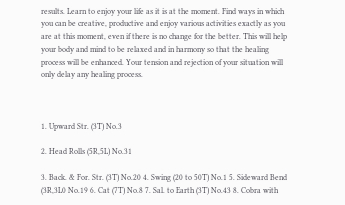results. Learn to enjoy your life as it is at the moment. Find ways in which you can be creative, productive and enjoy various activities exactly as you are at this moment, even if there is no change for the better. This will help your body and mind to be relaxed and in harmony so that the healing process will be enhanced. Your tension and rejection of your situation will only delay any healing process.



1. Upward Str. (3T) No.3

2. Head Rolls (5R,5L) No.31

3. Back. & For. Str. (3T) No.20 4. Swing (20 to 50T) No.1 5. Sideward Bend (3R,3L0 No.19 6. Cat (7T) No.8 7. Sal. to Earth (3T) No.43 8. Cobra with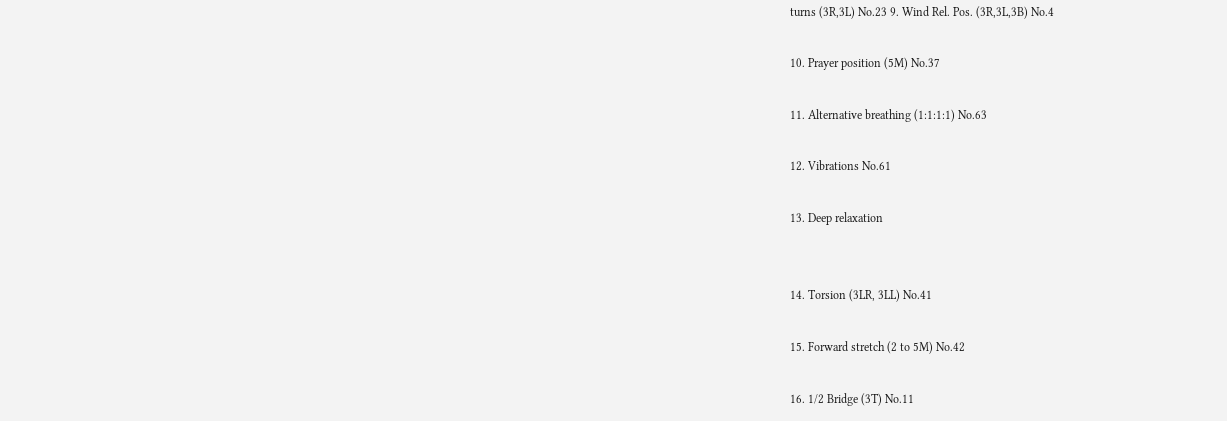turns (3R,3L) No.23 9. Wind Rel. Pos. (3R,3L,3B) No.4

10. Prayer position (5M) No.37

11. Alternative breathing (1:1:1:1) No.63

12. Vibrations No.61

13. Deep relaxation


14. Torsion (3LR, 3LL) No.41

15. Forward stretch (2 to 5M) No.42

16. 1/2 Bridge (3T) No.11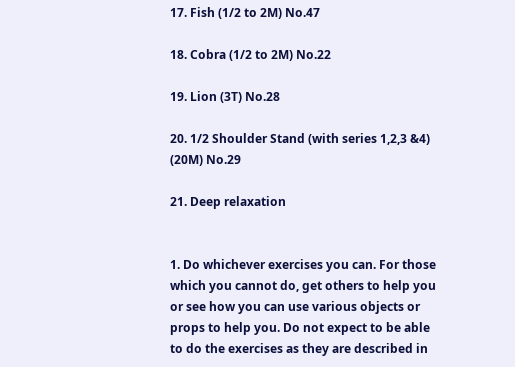17. Fish (1/2 to 2M) No.47

18. Cobra (1/2 to 2M) No.22

19. Lion (3T) No.28

20. 1/2 Shoulder Stand (with series 1,2,3 &4) (20M) No.29

21. Deep relaxation


1. Do whichever exercises you can. For those which you cannot do, get others to help you or see how you can use various objects or props to help you. Do not expect to be able to do the exercises as they are described in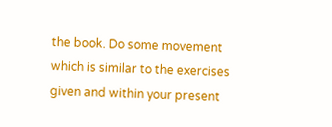the book. Do some movement which is similar to the exercises given and within your present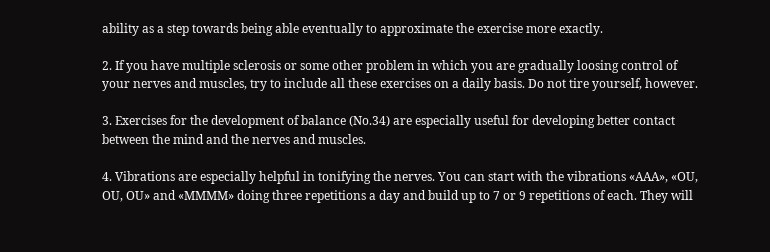ability as a step towards being able eventually to approximate the exercise more exactly.

2. If you have multiple sclerosis or some other problem in which you are gradually loosing control of your nerves and muscles, try to include all these exercises on a daily basis. Do not tire yourself, however.

3. Exercises for the development of balance (No.34) are especially useful for developing better contact between the mind and the nerves and muscles.

4. Vibrations are especially helpful in tonifying the nerves. You can start with the vibrations «AAA», «OU, OU, OU» and «MMMM» doing three repetitions a day and build up to 7 or 9 repetitions of each. They will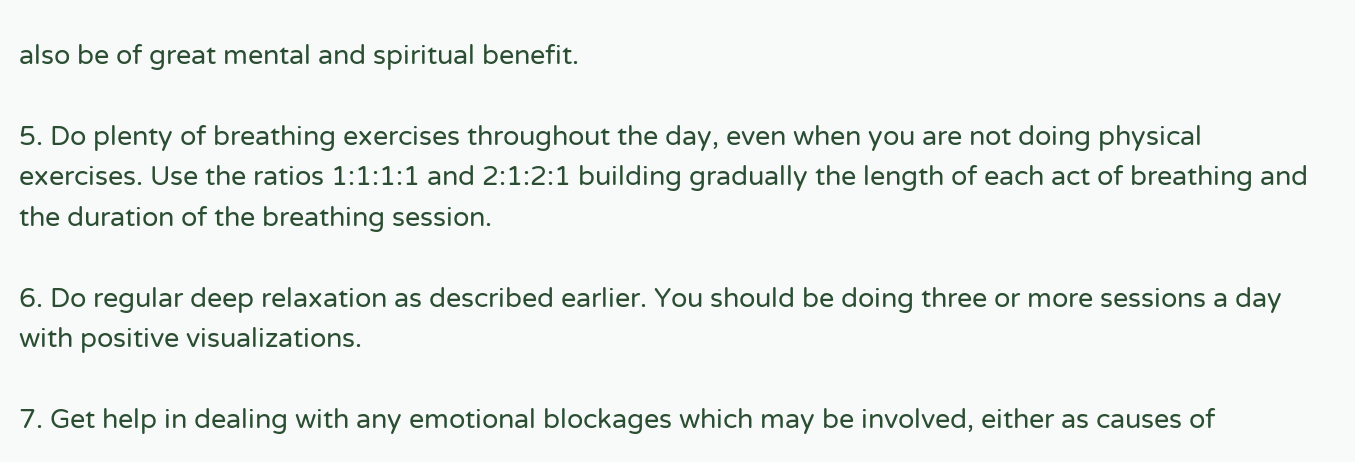also be of great mental and spiritual benefit.

5. Do plenty of breathing exercises throughout the day, even when you are not doing physical exercises. Use the ratios 1:1:1:1 and 2:1:2:1 building gradually the length of each act of breathing and the duration of the breathing session.

6. Do regular deep relaxation as described earlier. You should be doing three or more sessions a day with positive visualizations.

7. Get help in dealing with any emotional blockages which may be involved, either as causes of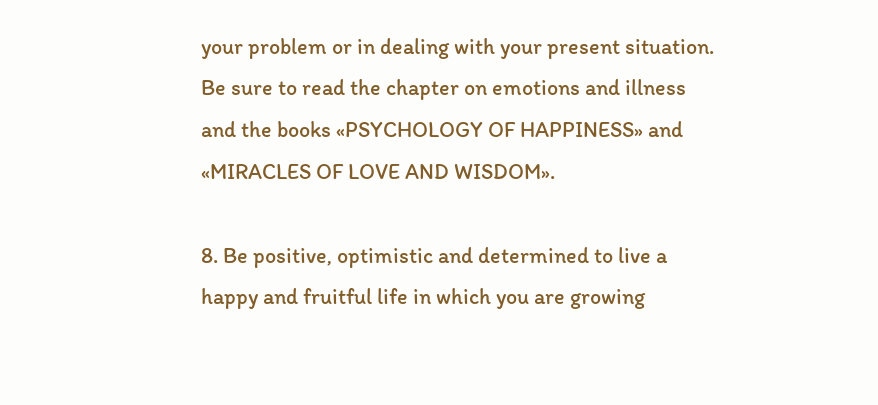your problem or in dealing with your present situation. Be sure to read the chapter on emotions and illness and the books «PSYCHOLOGY OF HAPPINESS» and «MIRACLES OF LOVE AND WISDOM».

8. Be positive, optimistic and determined to live a happy and fruitful life in which you are growing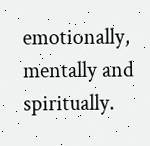emotionally, mentally and spiritually.